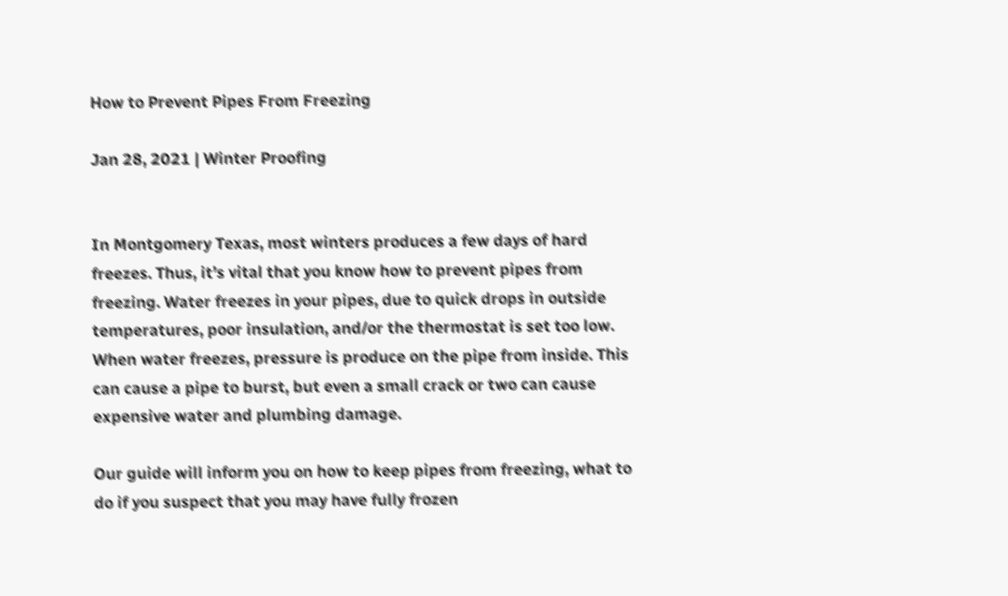How to Prevent Pipes From Freezing

Jan 28, 2021 | Winter Proofing


In Montgomery Texas, most winters produces a few days of hard freezes. Thus, it’s vital that you know how to prevent pipes from freezing. Water freezes in your pipes, due to quick drops in outside temperatures, poor insulation, and/or the thermostat is set too low. When water freezes, pressure is produce on the pipe from inside. This can cause a pipe to burst, but even a small crack or two can cause expensive water and plumbing damage.

Our guide will inform you on how to keep pipes from freezing, what to do if you suspect that you may have fully frozen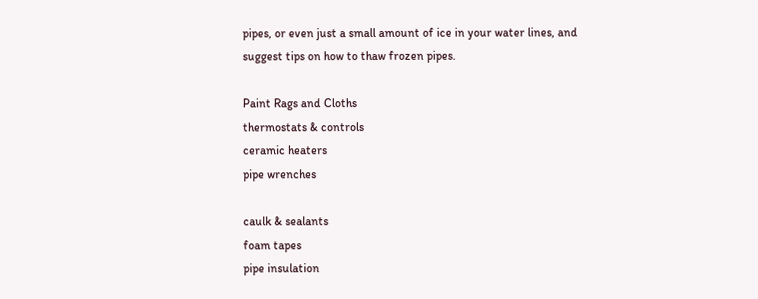pipes, or even just a small amount of ice in your water lines, and suggest tips on how to thaw frozen pipes.

Paint Rags and Cloths
thermostats & controls
ceramic heaters
pipe wrenches

caulk & sealants
foam tapes
pipe insulation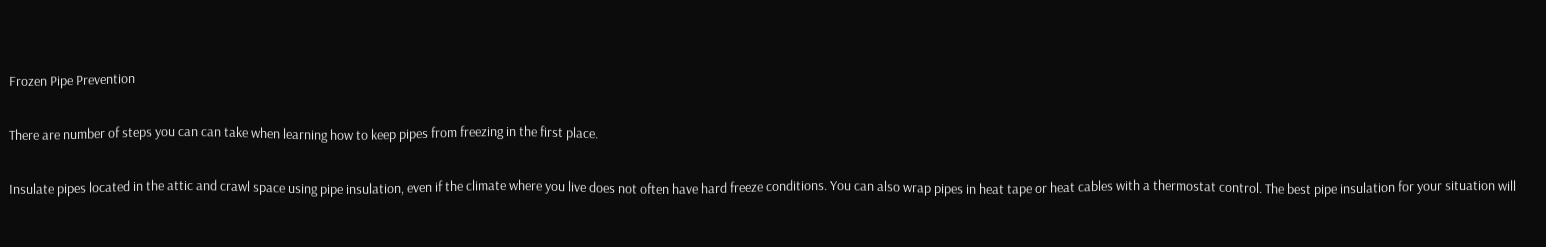Frozen Pipe Prevention

There are number of steps you can can take when learning how to keep pipes from freezing in the first place.

Insulate pipes located in the attic and crawl space using pipe insulation, even if the climate where you live does not often have hard freeze conditions. You can also wrap pipes in heat tape or heat cables with a thermostat control. The best pipe insulation for your situation will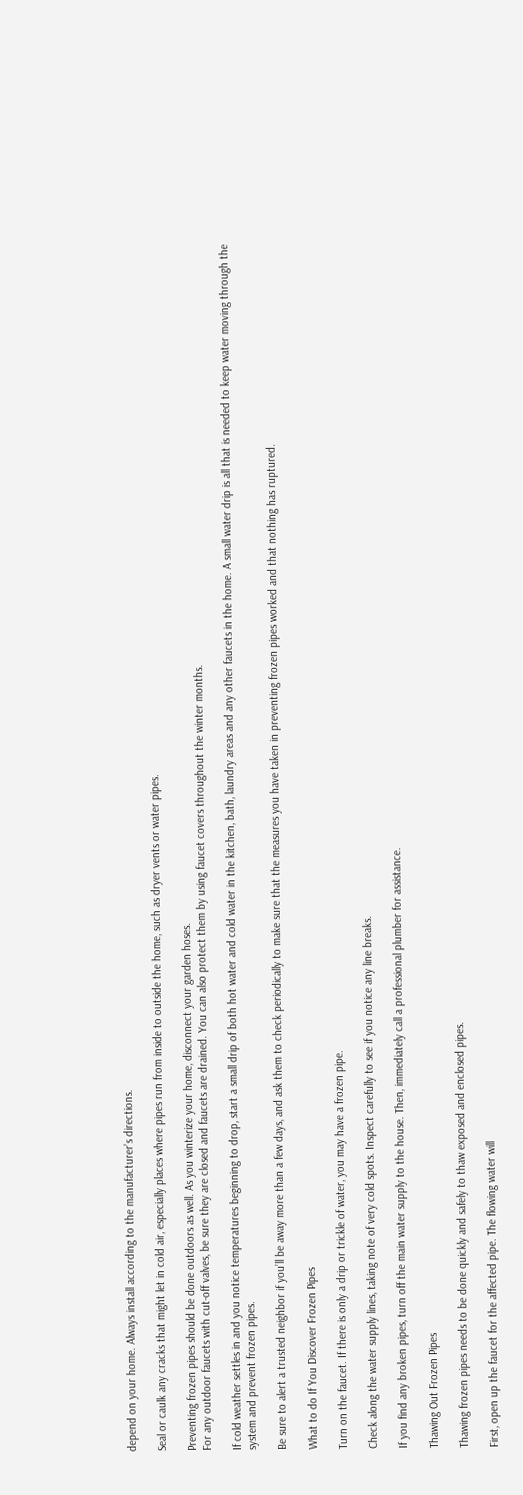depend on your home. Always install according to the manufacturer’s directions.

Seal or caulk any cracks that might let in cold air, especially places where pipes run from inside to outside the home, such as dryer vents or water pipes.

Preventing frozen pipes should be done outdoors as well. As you winterize your home, disconnect your garden hoses.
For any outdoor faucets with cut-off valves, be sure they are closed and faucets are drained. You can also protect them by using faucet covers throughout the winter months.

If cold weather settles in and you notice temperatures beginning to drop, start a small drip of both hot water and cold water in the kitchen, bath, laundry areas and any other faucets in the home. A small water drip is all that is needed to keep water moving through the system and prevent frozen pipes.

Be sure to alert a trusted neighbor if you’ll be away more than a few days, and ask them to check periodically to make sure that the measures you have taken in preventing frozen pipes worked and that nothing has ruptured.

What to do If You Discover Frozen Pipes

Turn on the faucet. If there is only a drip or trickle of water, you may have a frozen pipe.

Check along the water supply lines, taking note of very cold spots. Inspect carefully to see if you notice any line breaks.

If you find any broken pipes, turn off the main water supply to the house. Then, immediately call a professional plumber for assistance.

Thawing Out Frozen Pipes

Thawing frozen pipes needs to be done quickly and safely to thaw exposed and enclosed pipes.

First, open up the faucet for the affected pipe. The flowing water will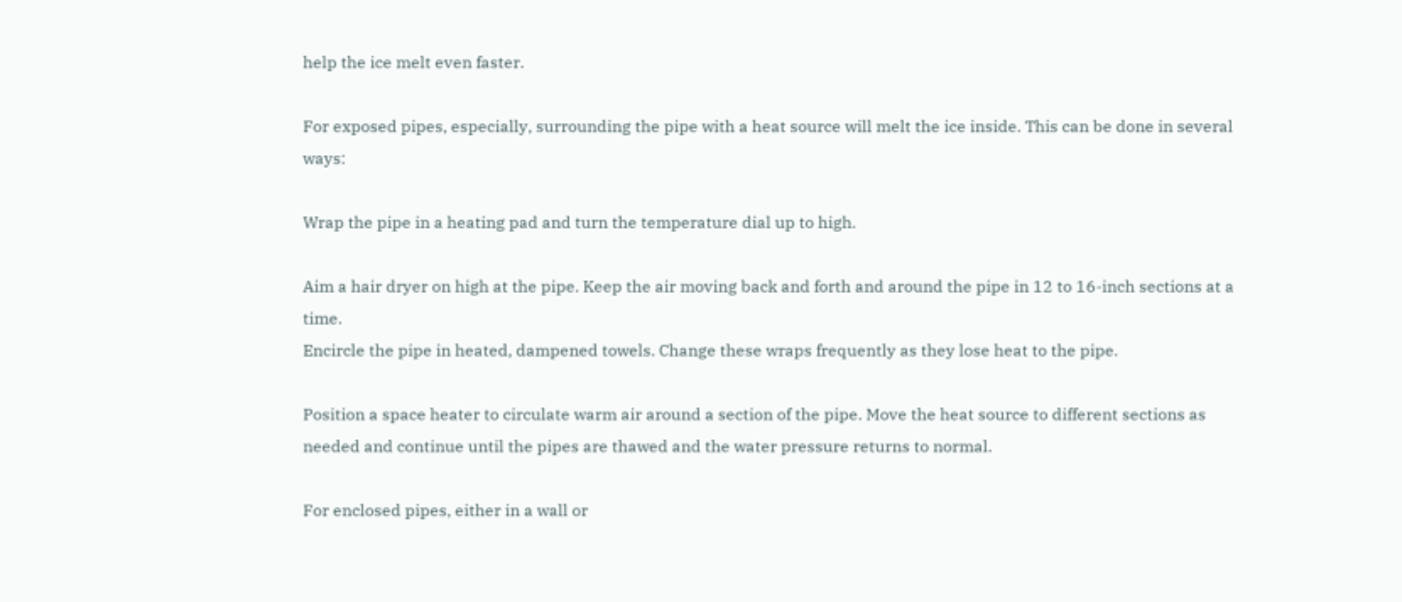help the ice melt even faster.

For exposed pipes, especially, surrounding the pipe with a heat source will melt the ice inside. This can be done in several ways:

Wrap the pipe in a heating pad and turn the temperature dial up to high.

Aim a hair dryer on high at the pipe. Keep the air moving back and forth and around the pipe in 12 to 16-inch sections at a time.
Encircle the pipe in heated, dampened towels. Change these wraps frequently as they lose heat to the pipe.

Position a space heater to circulate warm air around a section of the pipe. Move the heat source to different sections as needed and continue until the pipes are thawed and the water pressure returns to normal.

For enclosed pipes, either in a wall or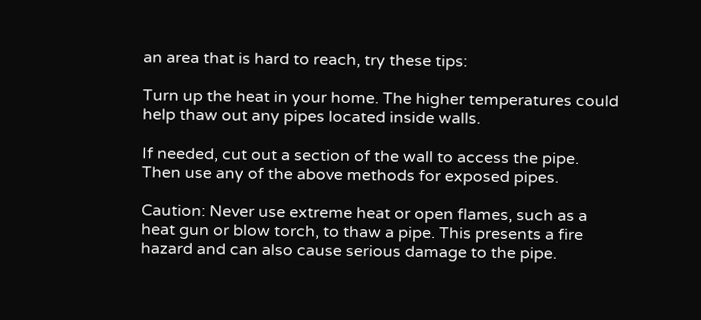an area that is hard to reach, try these tips:

Turn up the heat in your home. The higher temperatures could help thaw out any pipes located inside walls.

If needed, cut out a section of the wall to access the pipe. Then use any of the above methods for exposed pipes.

Caution: Never use extreme heat or open flames, such as a heat gun or blow torch, to thaw a pipe. This presents a fire hazard and can also cause serious damage to the pipe.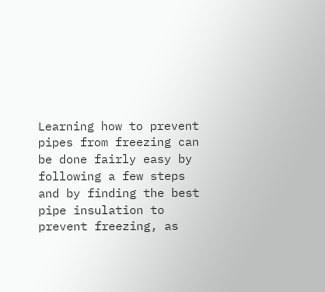Learning how to prevent pipes from freezing can be done fairly easy by following a few steps and by finding the best pipe insulation to prevent freezing, as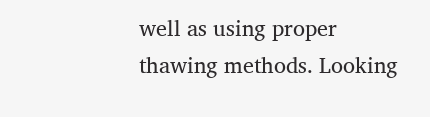well as using proper thawing methods. Looking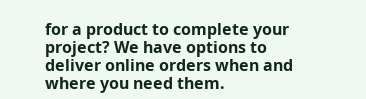for a product to complete your project? We have options to deliver online orders when and where you need them.